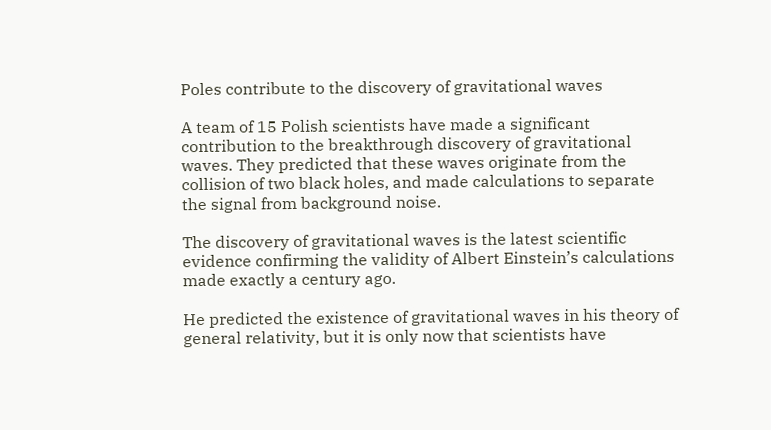Poles contribute to the discovery of gravitational waves

A team of 15 Polish scientists have made a significant contribution to the breakthrough discovery of gravitational waves. They predicted that these waves originate from the collision of two black holes, and made calculations to separate the signal from background noise.

The discovery of gravitational waves is the latest scientific evidence confirming the validity of Albert Einstein’s calculations made exactly a century ago.

He predicted the existence of gravitational waves in his theory of general relativity, but it is only now that scientists have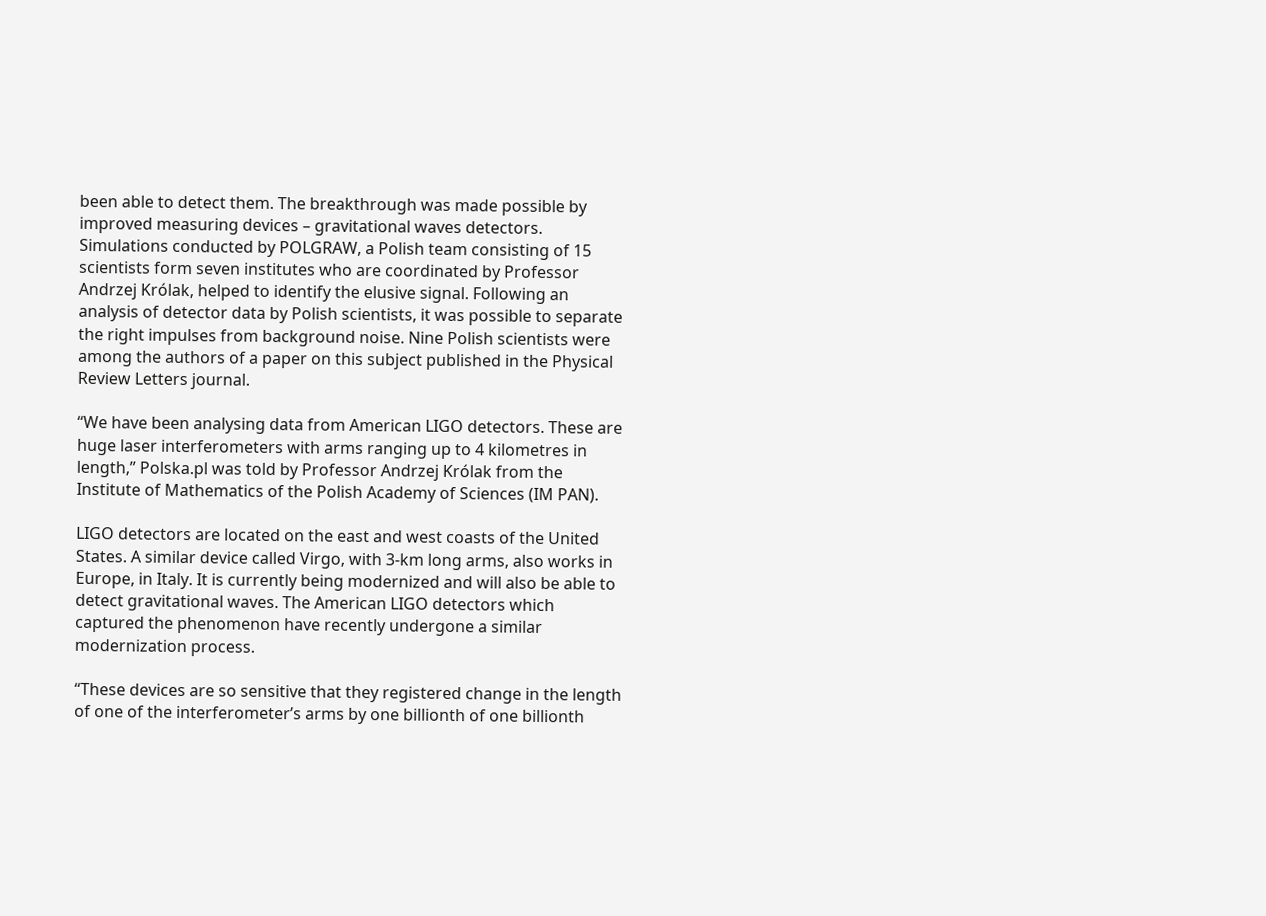been able to detect them. The breakthrough was made possible by improved measuring devices – gravitational waves detectors. Simulations conducted by POLGRAW, a Polish team consisting of 15 scientists form seven institutes who are coordinated by Professor Andrzej Królak, helped to identify the elusive signal. Following an analysis of detector data by Polish scientists, it was possible to separate the right impulses from background noise. Nine Polish scientists were among the authors of a paper on this subject published in the Physical Review Letters journal.

“We have been analysing data from American LIGO detectors. These are huge laser interferometers with arms ranging up to 4 kilometres in length,” Polska.pl was told by Professor Andrzej Królak from the Institute of Mathematics of the Polish Academy of Sciences (IM PAN).

LIGO detectors are located on the east and west coasts of the United States. A similar device called Virgo, with 3-km long arms, also works in Europe, in Italy. It is currently being modernized and will also be able to detect gravitational waves. The American LIGO detectors which captured the phenomenon have recently undergone a similar modernization process.

“These devices are so sensitive that they registered change in the length of one of the interferometer’s arms by one billionth of one billionth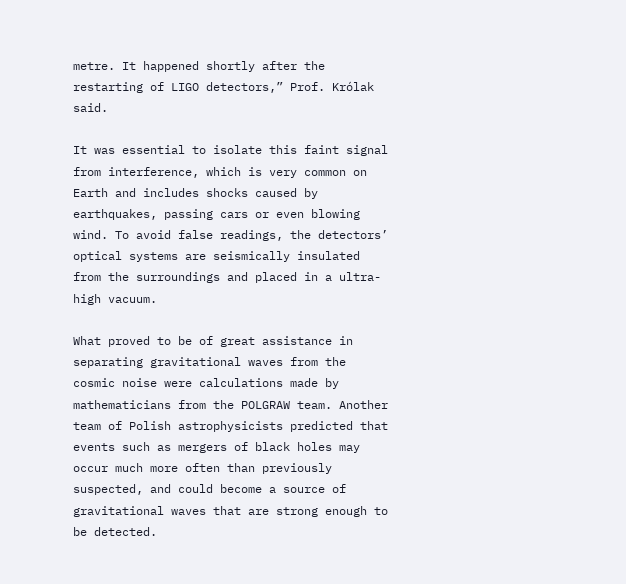metre. It happened shortly after the restarting of LIGO detectors,” Prof. Królak said.

It was essential to isolate this faint signal from interference, which is very common on Earth and includes shocks caused by earthquakes, passing cars or even blowing wind. To avoid false readings, the detectors’ optical systems are seismically insulated from the surroundings and placed in a ultra-high vacuum.

What proved to be of great assistance in separating gravitational waves from the cosmic noise were calculations made by mathematicians from the POLGRAW team. Another team of Polish astrophysicists predicted that events such as mergers of black holes may occur much more often than previously suspected, and could become a source of gravitational waves that are strong enough to be detected.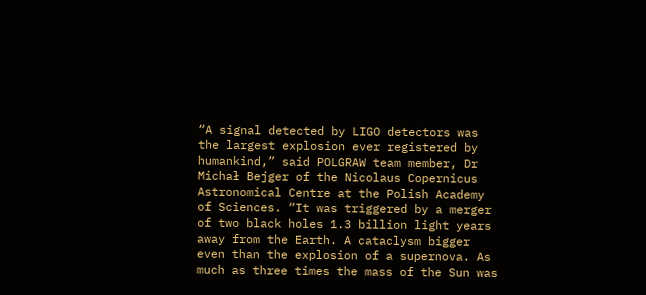“A signal detected by LIGO detectors was the largest explosion ever registered by humankind,” said POLGRAW team member, Dr Michał Bejger of the Nicolaus Copernicus Astronomical Centre at the Polish Academy of Sciences. “It was triggered by a merger of two black holes 1.3 billion light years away from the Earth. A cataclysm bigger even than the explosion of a supernova. As much as three times the mass of the Sun was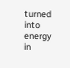turned into energy in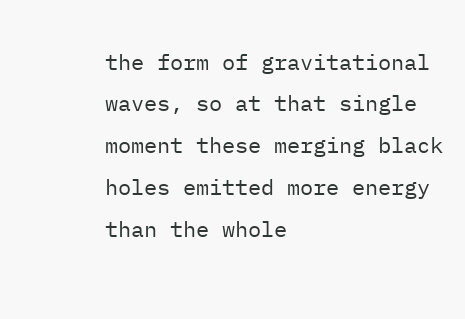the form of gravitational waves, so at that single moment these merging black holes emitted more energy than the whole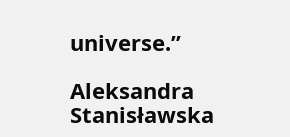universe.”

Aleksandra Stanisławska